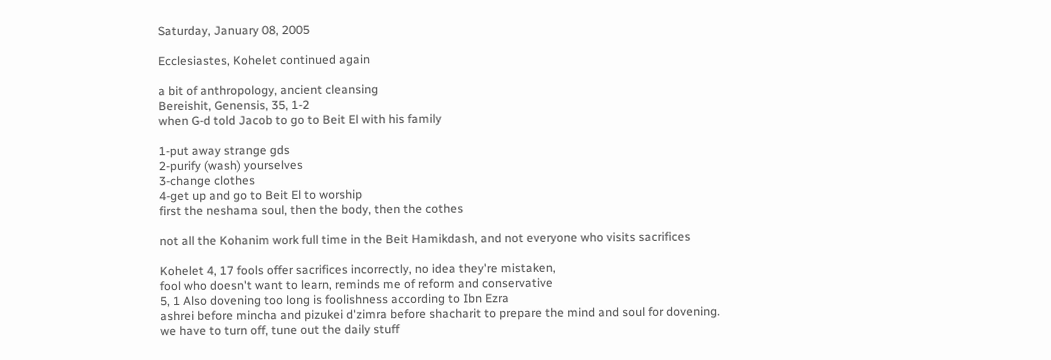Saturday, January 08, 2005

Ecclesiastes, Kohelet continued again

a bit of anthropology, ancient cleansing
Bereishit, Genensis, 35, 1-2
when G-d told Jacob to go to Beit El with his family

1-put away strange gds
2-purify (wash) yourselves
3-change clothes
4-get up and go to Beit El to worship
first the neshama soul, then the body, then the cothes

not all the Kohanim work full time in the Beit Hamikdash, and not everyone who visits sacrifices

Kohelet 4, 17 fools offer sacrifices incorrectly, no idea they're mistaken,
fool who doesn't want to learn, reminds me of reform and conservative
5, 1 Also dovening too long is foolishness according to Ibn Ezra
ashrei before mincha and pizukei d'zimra before shacharit to prepare the mind and soul for dovening.
we have to turn off, tune out the daily stuff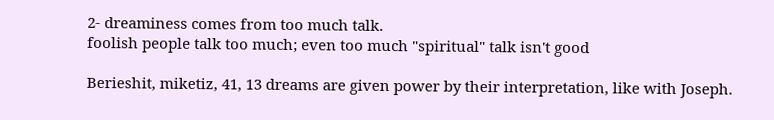2- dreaminess comes from too much talk.
foolish people talk too much; even too much "spiritual" talk isn't good

Berieshit, miketiz, 41, 13 dreams are given power by their interpretation, like with Joseph.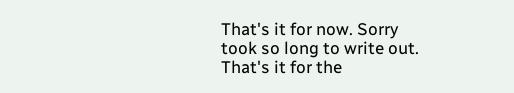That's it for now. Sorry took so long to write out. That's it for the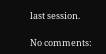last session.

No comments: